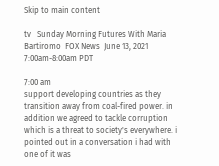Skip to main content

tv   Sunday Morning Futures With Maria Bartiromo  FOX News  June 13, 2021 7:00am-8:00am PDT

7:00 am
support developing countries as they transition away from coal-fired power. in addition we agreed to tackle corruption which is a threat to society's everywhere. i pointed out in a conversation i had with one of it was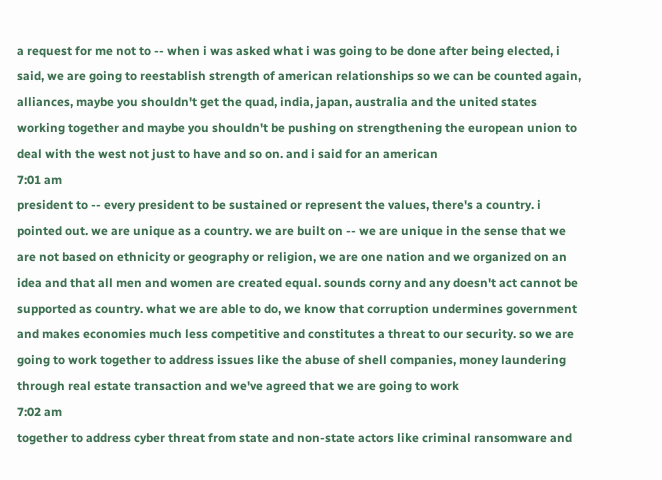a request for me not to -- when i was asked what i was going to be done after being elected, i said, we are going to reestablish strength of american relationships so we can be counted again, alliances, maybe you shouldn't get the quad, india, japan, australia and the united states working together and maybe you shouldn't be pushing on strengthening the european union to deal with the west not just to have and so on. and i said for an american
7:01 am
president to -- every president to be sustained or represent the values, there's a country. i pointed out. we are unique as a country. we are built on -- we are unique in the sense that we are not based on ethnicity or geography or religion, we are one nation and we organized on an idea and that all men and women are created equal. sounds corny and any doesn't act cannot be supported as country. what we are able to do, we know that corruption undermines government and makes economies much less competitive and constitutes a threat to our security. so we are going to work together to address issues like the abuse of shell companies, money laundering through real estate transaction and we've agreed that we are going to work
7:02 am
together to address cyber threat from state and non-state actors like criminal ransomware and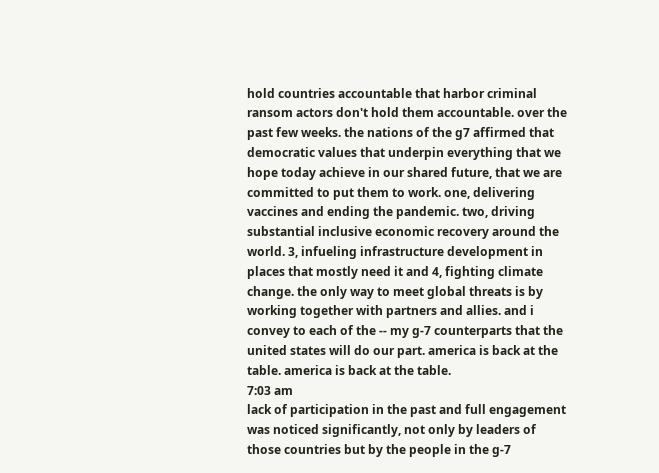hold countries accountable that harbor criminal ransom actors don't hold them accountable. over the past few weeks. the nations of the g7 affirmed that democratic values that underpin everything that we hope today achieve in our shared future, that we are committed to put them to work. one, delivering vaccines and ending the pandemic. two, driving substantial inclusive economic recovery around the world. 3, infueling infrastructure development in places that mostly need it and 4, fighting climate change. the only way to meet global threats is by working together with partners and allies. and i convey to each of the -- my g-7 counterparts that the united states will do our part. america is back at the table. america is back at the table.
7:03 am
lack of participation in the past and full engagement was noticed significantly, not only by leaders of those countries but by the people in the g-7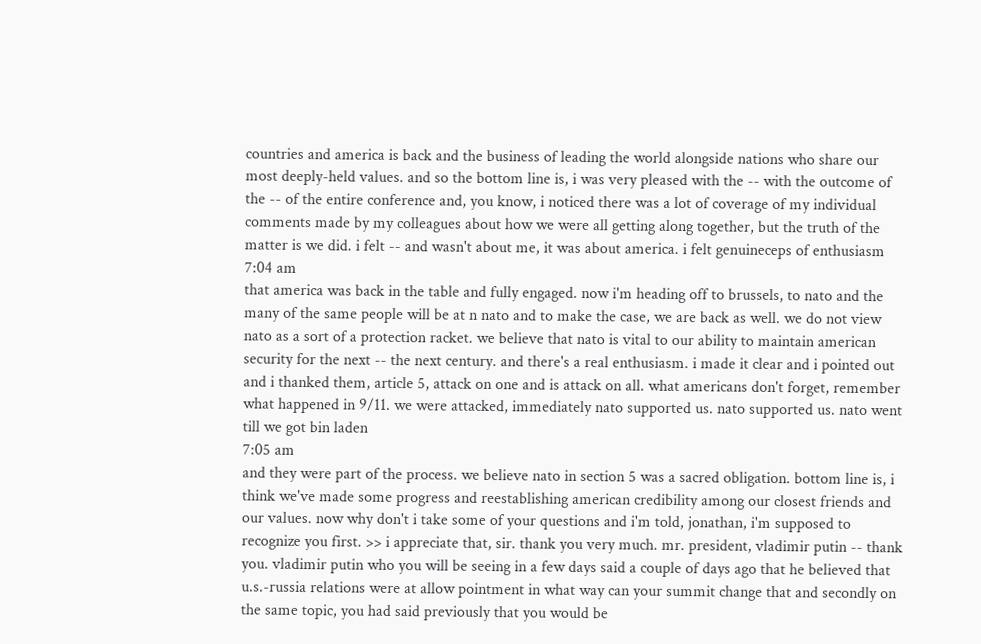countries and america is back and the business of leading the world alongside nations who share our most deeply-held values. and so the bottom line is, i was very pleased with the -- with the outcome of the -- of the entire conference and, you know, i noticed there was a lot of coverage of my individual comments made by my colleagues about how we were all getting along together, but the truth of the matter is we did. i felt -- and wasn't about me, it was about america. i felt genuineceps of enthusiasm
7:04 am
that america was back in the table and fully engaged. now i'm heading off to brussels, to nato and the many of the same people will be at n nato and to make the case, we are back as well. we do not view nato as a sort of a protection racket. we believe that nato is vital to our ability to maintain american security for the next -- the next century. and there's a real enthusiasm. i made it clear and i pointed out and i thanked them, article 5, attack on one and is attack on all. what americans don't forget, remember what happened in 9/11. we were attacked, immediately nato supported us. nato supported us. nato went till we got bin laden
7:05 am
and they were part of the process. we believe nato in section 5 was a sacred obligation. bottom line is, i think we've made some progress and reestablishing american credibility among our closest friends and our values. now why don't i take some of your questions and i'm told, jonathan, i'm supposed to recognize you first. >> i appreciate that, sir. thank you very much. mr. president, vladimir putin -- thank you. vladimir putin who you will be seeing in a few days said a couple of days ago that he believed that u.s.-russia relations were at allow pointment in what way can your summit change that and secondly on the same topic, you had said previously that you would be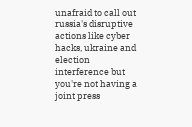unafraid to call out russia's disruptive actions like cyber hacks, ukraine and election interference but you're not having a joint press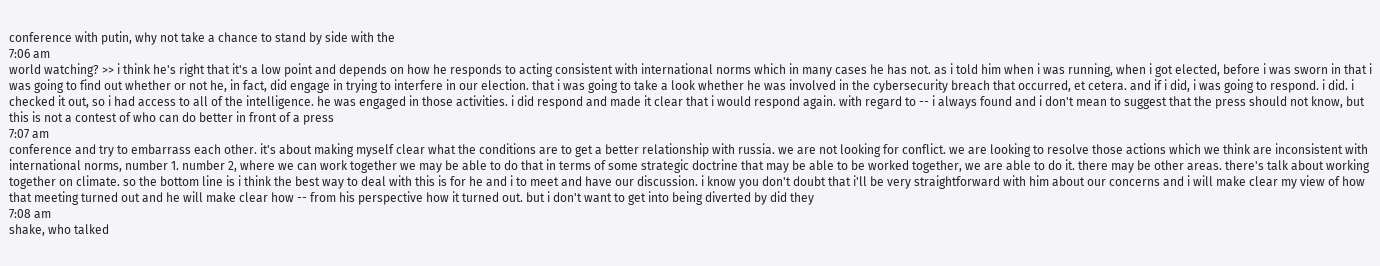conference with putin, why not take a chance to stand by side with the
7:06 am
world watching? >> i think he's right that it's a low point and depends on how he responds to acting consistent with international norms which in many cases he has not. as i told him when i was running, when i got elected, before i was sworn in that i was going to find out whether or not he, in fact, did engage in trying to interfere in our election. that i was going to take a look whether he was involved in the cybersecurity breach that occurred, et cetera. and if i did, i was going to respond. i did. i checked it out, so i had access to all of the intelligence. he was engaged in those activities. i did respond and made it clear that i would respond again. with regard to -- i always found and i don't mean to suggest that the press should not know, but this is not a contest of who can do better in front of a press
7:07 am
conference and try to embarrass each other. it's about making myself clear what the conditions are to get a better relationship with russia. we are not looking for conflict. we are looking to resolve those actions which we think are inconsistent with international norms, number 1. number 2, where we can work together we may be able to do that in terms of some strategic doctrine that may be able to be worked together, we are able to do it. there may be other areas. there's talk about working together on climate. so the bottom line is i think the best way to deal with this is for he and i to meet and have our discussion. i know you don't doubt that i'll be very straightforward with him about our concerns and i will make clear my view of how that meeting turned out and he will make clear how -- from his perspective how it turned out. but i don't want to get into being diverted by did they
7:08 am
shake, who talked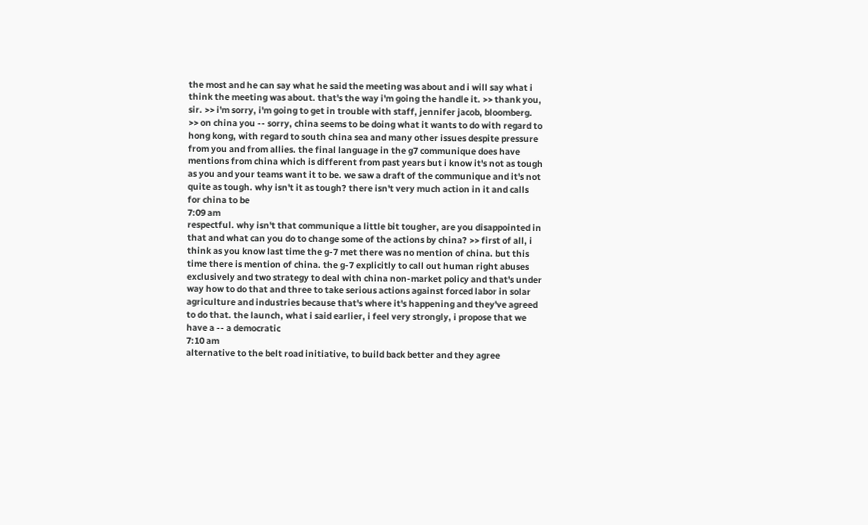the most and he can say what he said the meeting was about and i will say what i think the meeting was about. that's the way i'm going the handle it. >> thank you, sir. >> i'm sorry, i'm going to get in trouble with staff, jennifer jacob, bloomberg. >> on china you -- sorry, china seems to be doing what it wants to do with regard to hong kong, with regard to south china sea and many other issues despite pressure from you and from allies. the final language in the g7 communique does have mentions from china which is different from past years but i know it's not as tough as you and your teams want it to be. we saw a draft of the communique and it's not quite as tough. why isn't it as tough? there isn't very much action in it and calls for china to be
7:09 am
respectful. why isn't that communique a little bit tougher, are you disappointed in that and what can you do to change some of the actions by china? >> first of all, i think as you know last time the g-7 met there was no mention of china. but this time there is mention of china. the g-7 explicitly to call out human right abuses exclusively and two strategy to deal with china non-market policy and that's under way how to do that and three to take serious actions against forced labor in solar agriculture and industries because that's where it's happening and they've agreed to do that. the launch, what i said earlier, i feel very strongly, i propose that we have a -- a democratic
7:10 am
alternative to the belt road initiative, to build back better and they agree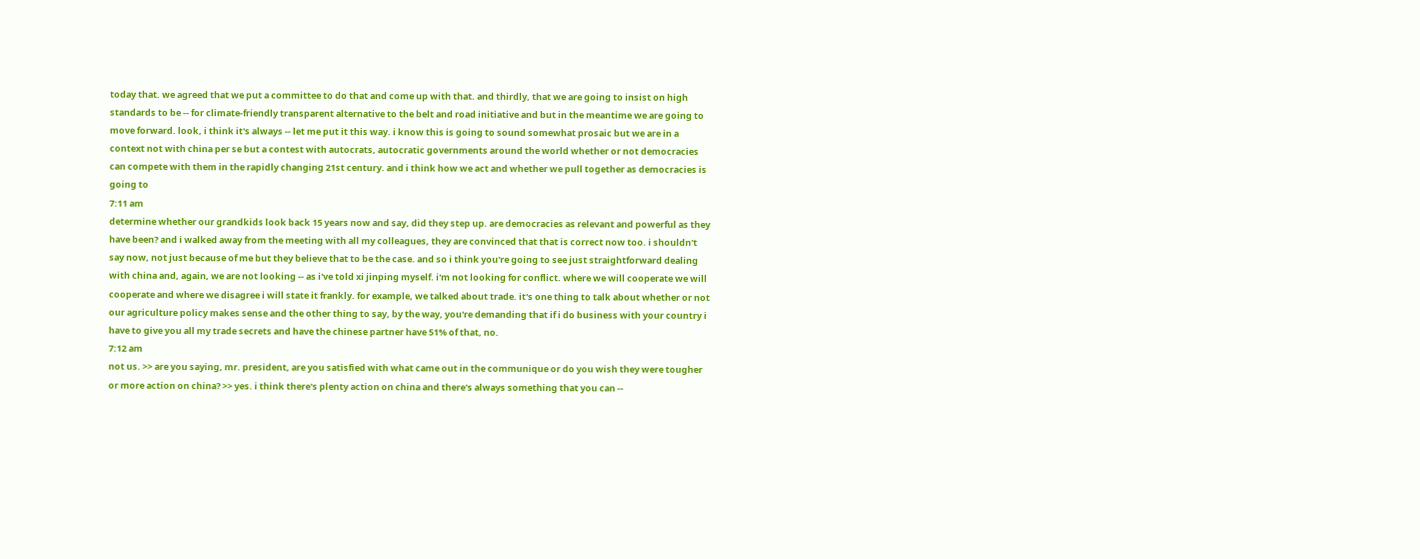today that. we agreed that we put a committee to do that and come up with that. and thirdly, that we are going to insist on high standards to be -- for climate-friendly transparent alternative to the belt and road initiative and but in the meantime we are going to move forward. look, i think it's always -- let me put it this way. i know this is going to sound somewhat prosaic but we are in a context not with china per se but a contest with autocrats, autocratic governments around the world whether or not democracies can compete with them in the rapidly changing 21st century. and i think how we act and whether we pull together as democracies is going to
7:11 am
determine whether our grandkids look back 15 years now and say, did they step up. are democracies as relevant and powerful as they have been? and i walked away from the meeting with all my colleagues, they are convinced that that is correct now too. i shouldn't say now, not just because of me but they believe that to be the case. and so i think you're going to see just straightforward dealing with china and, again, we are not looking -- as i've told xi jinping myself. i'm not looking for conflict. where we will cooperate we will cooperate and where we disagree i will state it frankly. for example, we talked about trade. it's one thing to talk about whether or not our agriculture policy makes sense and the other thing to say, by the way, you're demanding that if i do business with your country i have to give you all my trade secrets and have the chinese partner have 51% of that, no.
7:12 am
not us. >> are you saying, mr. president, are you satisfied with what came out in the communique or do you wish they were tougher or more action on china? >> yes. i think there's plenty action on china and there's always something that you can --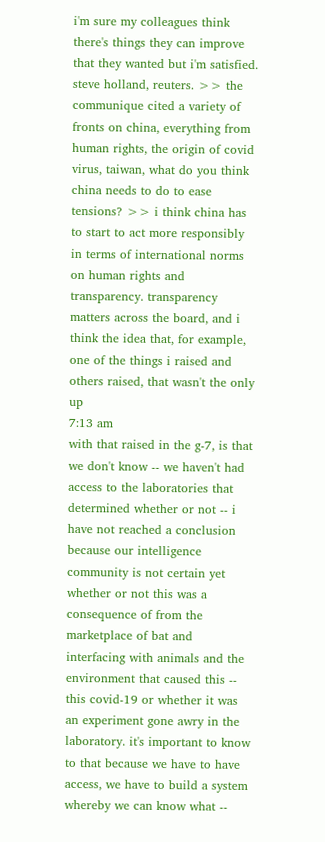i'm sure my colleagues think there's things they can improve that they wanted but i'm satisfied. steve holland, reuters. >> the communique cited a variety of fronts on china, everything from human rights, the origin of covid virus, taiwan, what do you think china needs to do to ease tensions? >> i think china has to start to act more responsibly in terms of international norms on human rights and transparency. transparency matters across the board, and i think the idea that, for example, one of the things i raised and others raised, that wasn't the only up
7:13 am
with that raised in the g-7, is that we don't know -- we haven't had access to the laboratories that determined whether or not -- i have not reached a conclusion because our intelligence community is not certain yet whether or not this was a consequence of from the marketplace of bat and interfacing with animals and the environment that caused this -- this covid-19 or whether it was an experiment gone awry in the laboratory. it's important to know to that because we have to have access, we have to build a system whereby we can know what --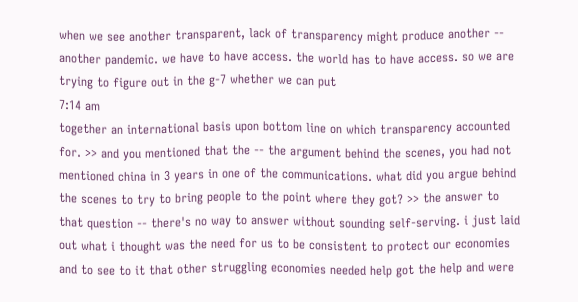when we see another transparent, lack of transparency might produce another -- another pandemic. we have to have access. the world has to have access. so we are trying to figure out in the g-7 whether we can put
7:14 am
together an international basis upon bottom line on which transparency accounted for. >> and you mentioned that the -- the argument behind the scenes, you had not mentioned china in 3 years in one of the communications. what did you argue behind the scenes to try to bring people to the point where they got? >> the answer to that question -- there's no way to answer without sounding self-serving. i just laid out what i thought was the need for us to be consistent to protect our economies and to see to it that other struggling economies needed help got the help and were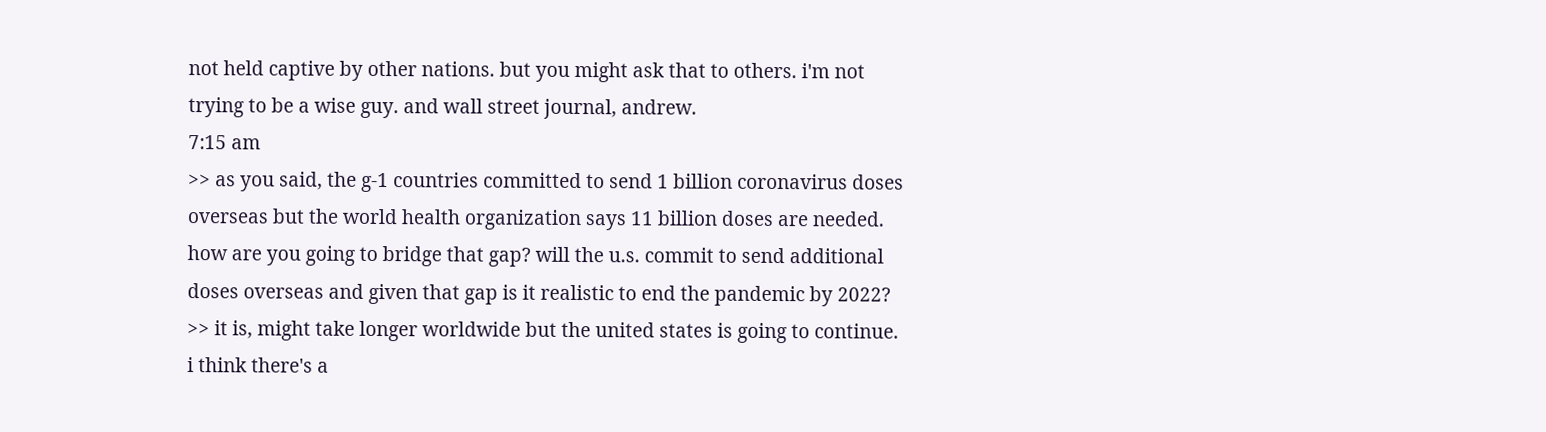not held captive by other nations. but you might ask that to others. i'm not trying to be a wise guy. and wall street journal, andrew.
7:15 am
>> as you said, the g-1 countries committed to send 1 billion coronavirus doses overseas but the world health organization says 11 billion doses are needed. how are you going to bridge that gap? will the u.s. commit to send additional doses overseas and given that gap is it realistic to end the pandemic by 2022? >> it is, might take longer worldwide but the united states is going to continue. i think there's a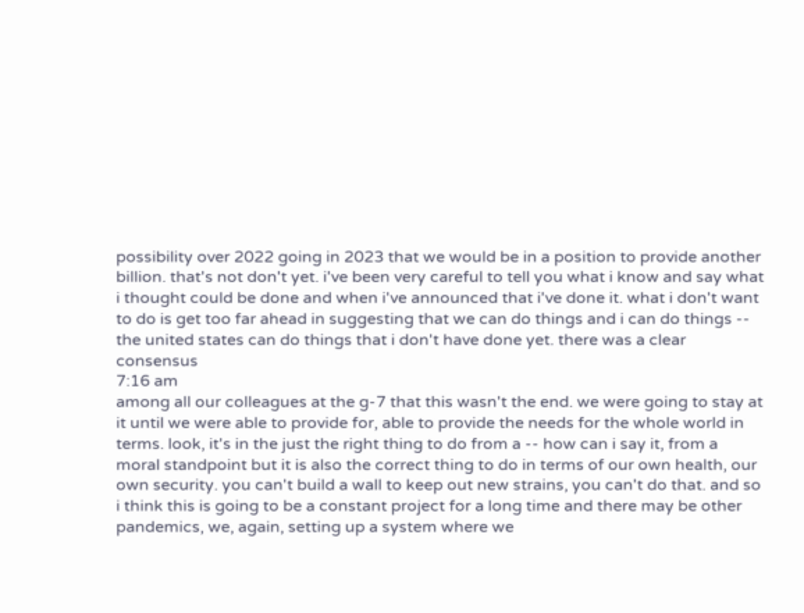possibility over 2022 going in 2023 that we would be in a position to provide another billion. that's not don't yet. i've been very careful to tell you what i know and say what i thought could be done and when i've announced that i've done it. what i don't want to do is get too far ahead in suggesting that we can do things and i can do things -- the united states can do things that i don't have done yet. there was a clear consensus
7:16 am
among all our colleagues at the g-7 that this wasn't the end. we were going to stay at it until we were able to provide for, able to provide the needs for the whole world in terms. look, it's in the just the right thing to do from a -- how can i say it, from a moral standpoint but it is also the correct thing to do in terms of our own health, our own security. you can't build a wall to keep out new strains, you can't do that. and so i think this is going to be a constant project for a long time and there may be other pandemics, we, again, setting up a system where we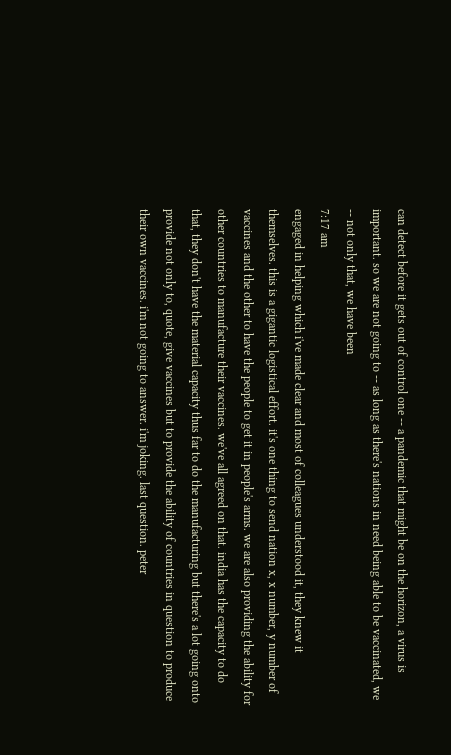can detect before it gets out of control one -- a pandemic that might be on the horizon, a virus is important. so we are not going to -- as long as there's nations in need being able to be vaccinated, we -- not only that, we have been
7:17 am
engaged in helping which i've made clear and most of colleagues understood it, they knew it themselves. this is a gigantic logistical effort. it's one thing to send nation x, x number, y number of vaccines and the other to have the people to get it in people's arms. we are also providing the ability for other countries to manufacture their vaccines. we've all agreed on that. india has the capacity to do that, they don't have the material capacity thus far to do the manufacturing but there's a lot going onto provide not only to, quote, give vaccines but to provide the ability of countries in question to produce their own vaccines. i'm not going to answer. i'm joking. last question. peter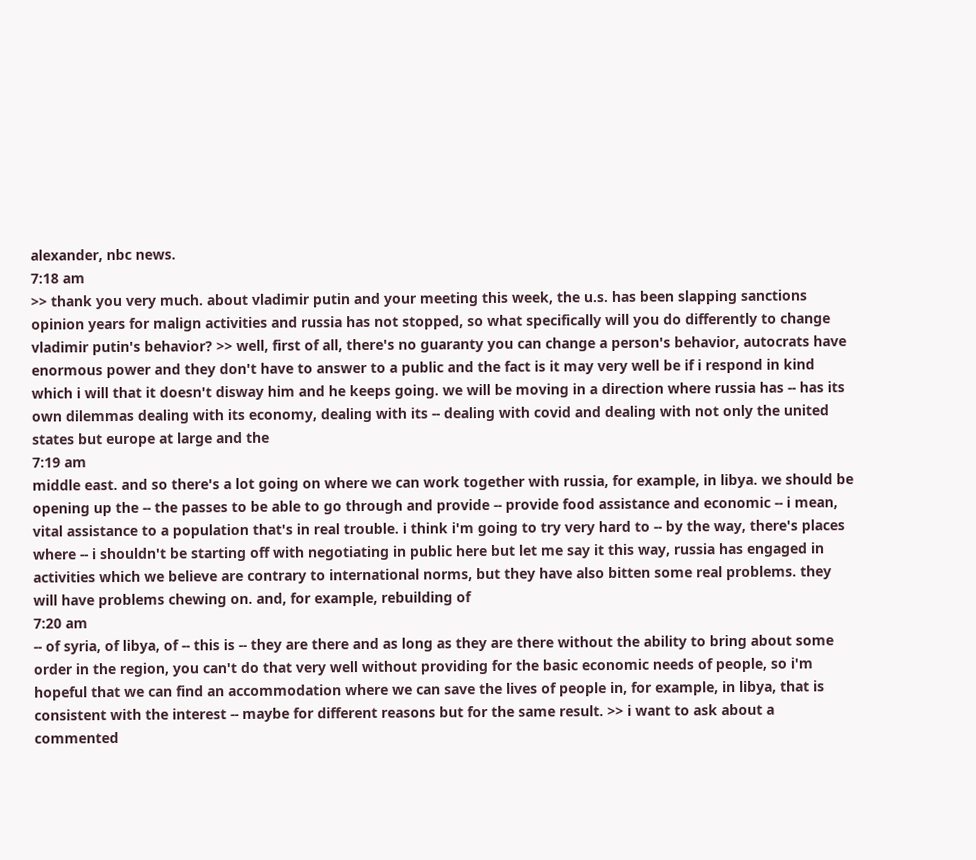alexander, nbc news.
7:18 am
>> thank you very much. about vladimir putin and your meeting this week, the u.s. has been slapping sanctions opinion years for malign activities and russia has not stopped, so what specifically will you do differently to change vladimir putin's behavior? >> well, first of all, there's no guaranty you can change a person's behavior, autocrats have enormous power and they don't have to answer to a public and the fact is it may very well be if i respond in kind which i will that it doesn't disway him and he keeps going. we will be moving in a direction where russia has -- has its own dilemmas dealing with its economy, dealing with its -- dealing with covid and dealing with not only the united states but europe at large and the
7:19 am
middle east. and so there's a lot going on where we can work together with russia, for example, in libya. we should be opening up the -- the passes to be able to go through and provide -- provide food assistance and economic -- i mean, vital assistance to a population that's in real trouble. i think i'm going to try very hard to -- by the way, there's places where -- i shouldn't be starting off with negotiating in public here but let me say it this way, russia has engaged in activities which we believe are contrary to international norms, but they have also bitten some real problems. they will have problems chewing on. and, for example, rebuilding of
7:20 am
-- of syria, of libya, of -- this is -- they are there and as long as they are there without the ability to bring about some order in the region, you can't do that very well without providing for the basic economic needs of people, so i'm hopeful that we can find an accommodation where we can save the lives of people in, for example, in libya, that is consistent with the interest -- maybe for different reasons but for the same result. >> i want to ask about a commented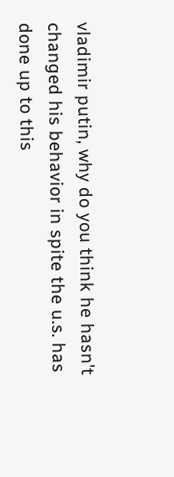vladimir putin, why do you think he hasn't changed his behavior in spite the u.s. has done up to this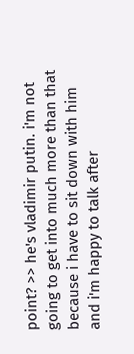point? >> he's vladimir putin. i'm not going to get into much more than that because i have to sit down with him and i'm happy to talk after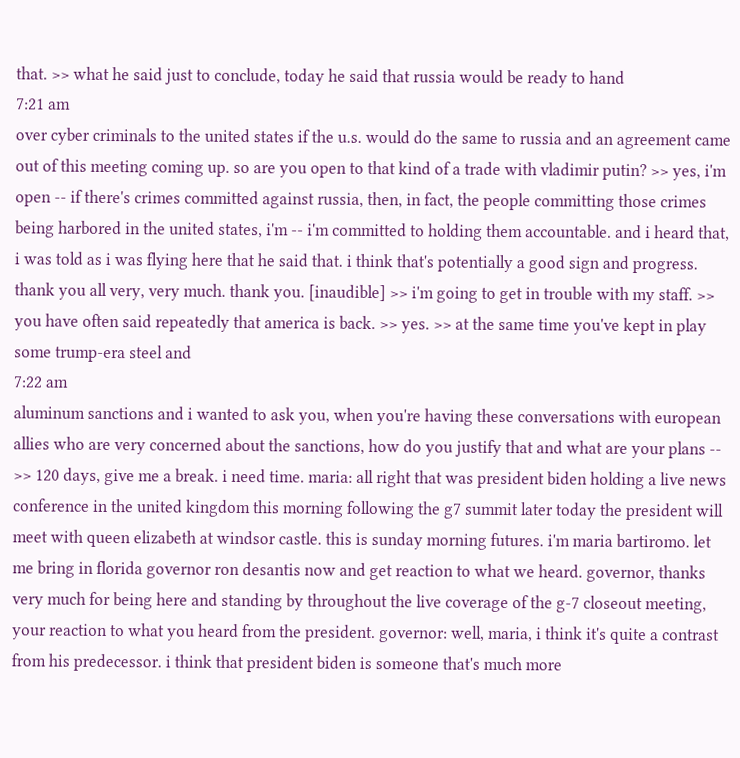that. >> what he said just to conclude, today he said that russia would be ready to hand
7:21 am
over cyber criminals to the united states if the u.s. would do the same to russia and an agreement came out of this meeting coming up. so are you open to that kind of a trade with vladimir putin? >> yes, i'm open -- if there's crimes committed against russia, then, in fact, the people committing those crimes being harbored in the united states, i'm -- i'm committed to holding them accountable. and i heard that, i was told as i was flying here that he said that. i think that's potentially a good sign and progress. thank you all very, very much. thank you. [inaudible] >> i'm going to get in trouble with my staff. >> you have often said repeatedly that america is back. >> yes. >> at the same time you've kept in play some trump-era steel and
7:22 am
aluminum sanctions and i wanted to ask you, when you're having these conversations with european allies who are very concerned about the sanctions, how do you justify that and what are your plans -- >> 120 days, give me a break. i need time. maria: all right that was president biden holding a live news conference in the united kingdom this morning following the g7 summit later today the president will meet with queen elizabeth at windsor castle. this is sunday morning futures. i'm maria bartiromo. let me bring in florida governor ron desantis now and get reaction to what we heard. governor, thanks very much for being here and standing by throughout the live coverage of the g-7 closeout meeting, your reaction to what you heard from the president. governor: well, maria, i think it's quite a contrast from his predecessor. i think that president biden is someone that's much more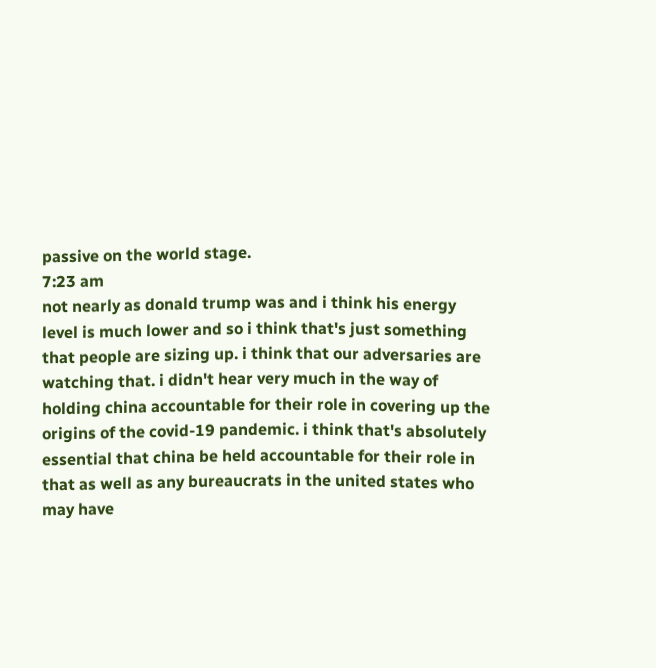passive on the world stage.
7:23 am
not nearly as donald trump was and i think his energy level is much lower and so i think that's just something that people are sizing up. i think that our adversaries are watching that. i didn't hear very much in the way of holding china accountable for their role in covering up the origins of the covid-19 pandemic. i think that's absolutely essential that china be held accountable for their role in that as well as any bureaucrats in the united states who may have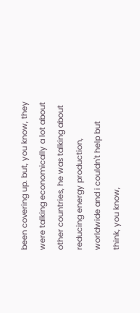been covering up. but, you know, they were talking economically a lot about other countries, he was talking about reducing energy production, worldwide and i couldn't help but think, you know,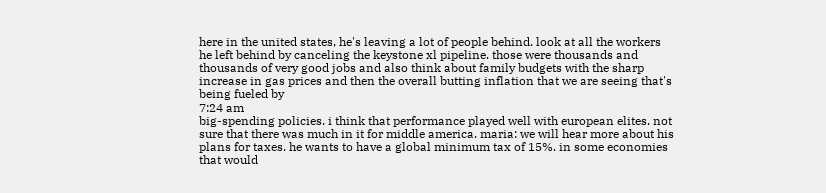here in the united states, he's leaving a lot of people behind. look at all the workers he left behind by canceling the keystone xl pipeline. those were thousands and thousands of very good jobs and also think about family budgets with the sharp increase in gas prices and then the overall butting inflation that we are seeing that's being fueled by
7:24 am
big-spending policies. i think that performance played well with european elites. not sure that there was much in it for middle america. maria: we will hear more about his plans for taxes. he wants to have a global minimum tax of 15%. in some economies that would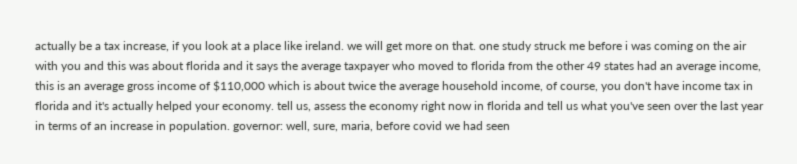actually be a tax increase, if you look at a place like ireland. we will get more on that. one study struck me before i was coming on the air with you and this was about florida and it says the average taxpayer who moved to florida from the other 49 states had an average income, this is an average gross income of $110,000 which is about twice the average household income, of course, you don't have income tax in florida and it's actually helped your economy. tell us, assess the economy right now in florida and tell us what you've seen over the last year in terms of an increase in population. governor: well, sure, maria, before covid we had seen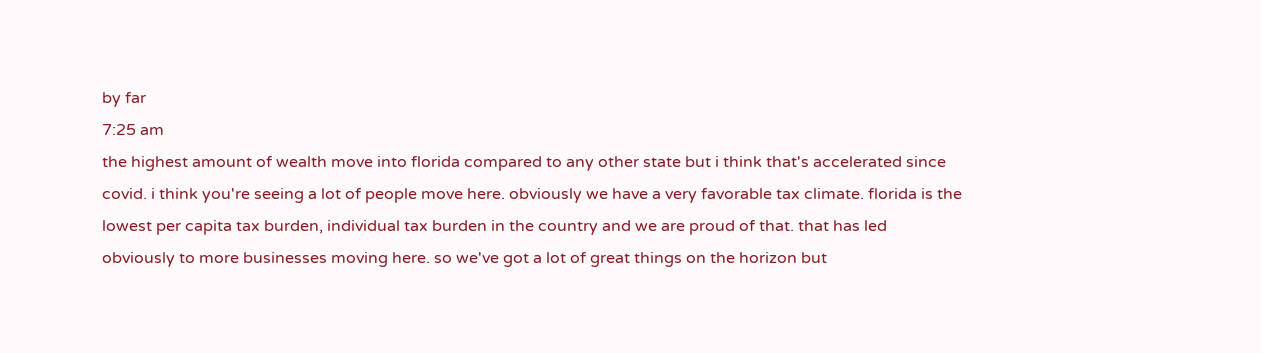by far
7:25 am
the highest amount of wealth move into florida compared to any other state but i think that's accelerated since covid. i think you're seeing a lot of people move here. obviously we have a very favorable tax climate. florida is the lowest per capita tax burden, individual tax burden in the country and we are proud of that. that has led obviously to more businesses moving here. so we've got a lot of great things on the horizon but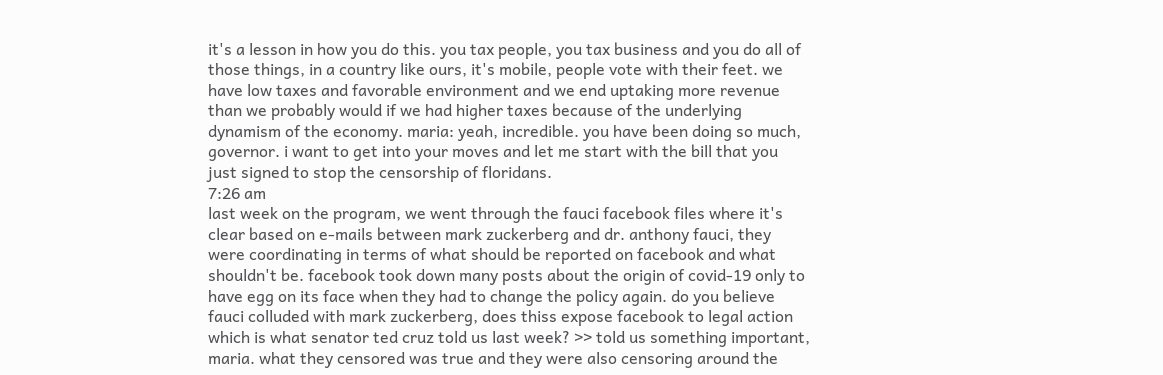it's a lesson in how you do this. you tax people, you tax business and you do all of those things, in a country like ours, it's mobile, people vote with their feet. we have low taxes and favorable environment and we end uptaking more revenue than we probably would if we had higher taxes because of the underlying dynamism of the economy. maria: yeah, incredible. you have been doing so much, governor. i want to get into your moves and let me start with the bill that you just signed to stop the censorship of floridans.
7:26 am
last week on the program, we went through the fauci facebook files where it's clear based on e-mails between mark zuckerberg and dr. anthony fauci, they were coordinating in terms of what should be reported on facebook and what shouldn't be. facebook took down many posts about the origin of covid-19 only to have egg on its face when they had to change the policy again. do you believe fauci colluded with mark zuckerberg, does thiss expose facebook to legal action which is what senator ted cruz told us last week? >> told us something important, maria. what they censored was true and they were also censoring around the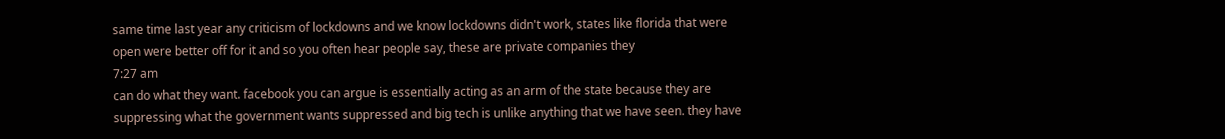same time last year any criticism of lockdowns and we know lockdowns didn't work, states like florida that were open were better off for it and so you often hear people say, these are private companies they
7:27 am
can do what they want. facebook you can argue is essentially acting as an arm of the state because they are suppressing what the government wants suppressed and big tech is unlike anything that we have seen. they have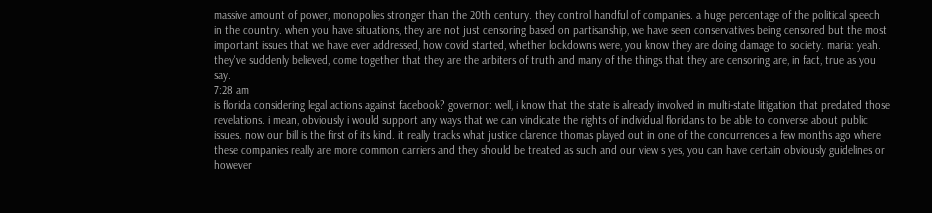massive amount of power, monopolies stronger than the 20th century. they control handful of companies. a huge percentage of the political speech in the country. when you have situations, they are not just censoring based on partisanship, we have seen conservatives being censored but the most important issues that we have ever addressed, how covid started, whether lockdowns were, you know they are doing damage to society. maria: yeah. they've suddenly believed, come together that they are the arbiters of truth and many of the things that they are censoring are, in fact, true as you say.
7:28 am
is florida considering legal actions against facebook? governor: well, i know that the state is already involved in multi-state litigation that predated those revelations. i mean, obviously i would support any ways that we can vindicate the rights of individual floridans to be able to converse about public issues. now our bill is the first of its kind. it really tracks what justice clarence thomas played out in one of the concurrences a few months ago where these companies really are more common carriers and they should be treated as such and our view s yes, you can have certain obviously guidelines or however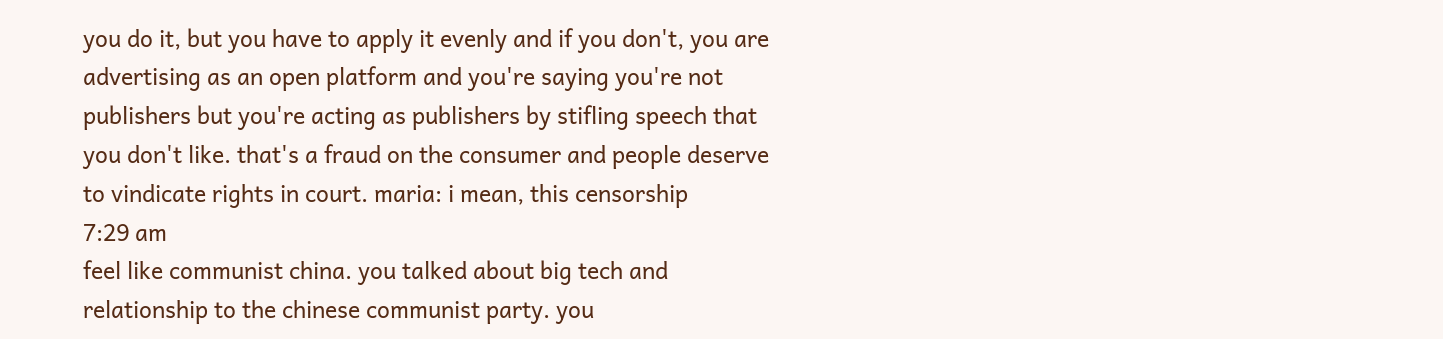you do it, but you have to apply it evenly and if you don't, you are advertising as an open platform and you're saying you're not publishers but you're acting as publishers by stifling speech that you don't like. that's a fraud on the consumer and people deserve to vindicate rights in court. maria: i mean, this censorship
7:29 am
feel like communist china. you talked about big tech and relationship to the chinese communist party. you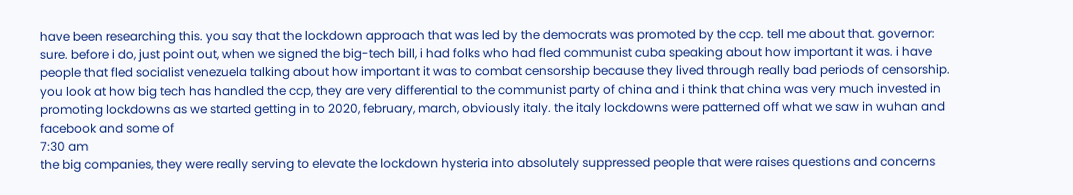have been researching this. you say that the lockdown approach that was led by the democrats was promoted by the ccp. tell me about that. governor: sure. before i do, just point out, when we signed the big-tech bill, i had folks who had fled communist cuba speaking about how important it was. i have people that fled socialist venezuela talking about how important it was to combat censorship because they lived through really bad periods of censorship. you look at how big tech has handled the ccp, they are very differential to the communist party of china and i think that china was very much invested in promoting lockdowns as we started getting in to 2020, february, march, obviously italy. the italy lockdowns were patterned off what we saw in wuhan and facebook and some of
7:30 am
the big companies, they were really serving to elevate the lockdown hysteria into absolutely suppressed people that were raises questions and concerns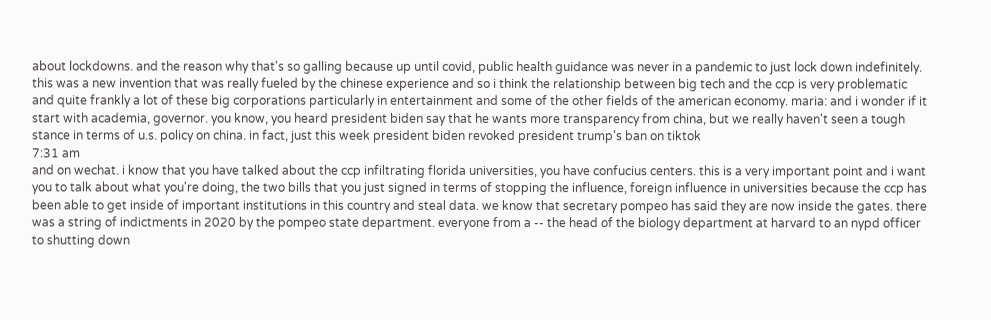about lockdowns. and the reason why that's so galling because up until covid, public health guidance was never in a pandemic to just lock down indefinitely. this was a new invention that was really fueled by the chinese experience and so i think the relationship between big tech and the ccp is very problematic and quite frankly a lot of these big corporations particularly in entertainment and some of the other fields of the american economy. maria: and i wonder if it start with academia, governor. you know, you heard president biden say that he wants more transparency from china, but we really haven't seen a tough stance in terms of u.s. policy on china. in fact, just this week president biden revoked president trump's ban on tiktok
7:31 am
and on wechat. i know that you have talked about the ccp infiltrating florida universities, you have confucius centers. this is a very important point and i want you to talk about what you're doing, the two bills that you just signed in terms of stopping the influence, foreign influence in universities because the ccp has been able to get inside of important institutions in this country and steal data. we know that secretary pompeo has said they are now inside the gates. there was a string of indictments in 2020 by the pompeo state department. everyone from a -- the head of the biology department at harvard to an nypd officer to shutting down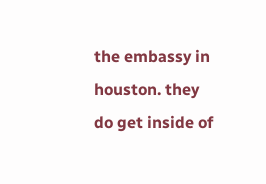the embassy in houston. they do get inside of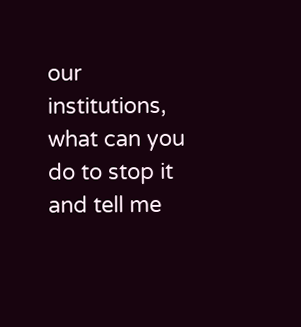our institutions, what can you do to stop it and tell me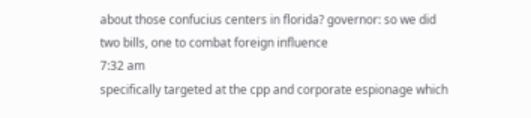about those confucius centers in florida? governor: so we did two bills, one to combat foreign influence
7:32 am
specifically targeted at the cpp and corporate espionage which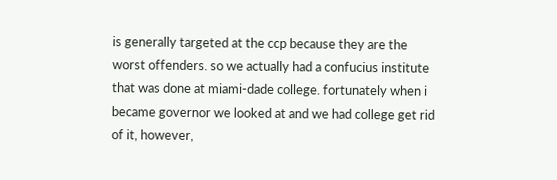is generally targeted at the ccp because they are the worst offenders. so we actually had a confucius institute that was done at miami-dade college. fortunately when i became governor we looked at and we had college get rid of it, however,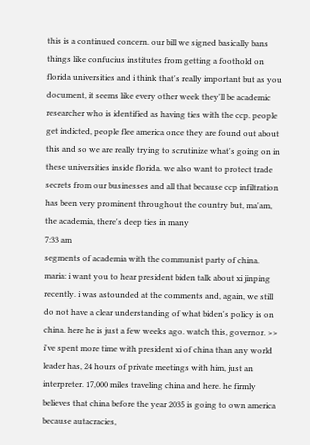this is a continued concern. our bill we signed basically bans things like confucius institutes from getting a foothold on florida universities and i think that's really important but as you document, it seems like every other week they'll be academic researcher who is identified as having ties with the ccp. people get indicted, people flee america once they are found out about this and so we are really trying to scrutinize what's going on in these universities inside florida. we also want to protect trade secrets from our businesses and all that because ccp infiltration has been very prominent throughout the country but, ma'am, the academia, there's deep ties in many
7:33 am
segments of academia with the communist party of china. maria: i want you to hear president biden talk about xi jinping recently. i was astounded at the comments and, again, we still do not have a clear understanding of what biden's policy is on china. here he is just a few weeks ago. watch this, governor. >> i've spent more time with president xi of china than any world leader has, 24 hours of private meetings with him, just an interpreter. 17,000 miles traveling china and here. he firmly believes that china before the year 2035 is going to own america because autacracies,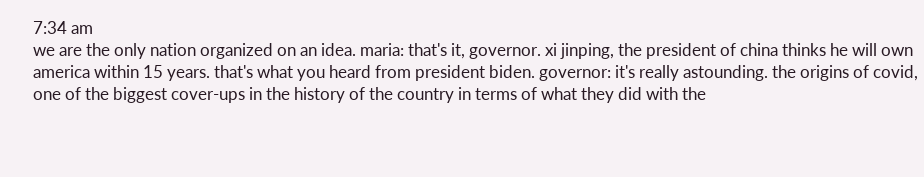7:34 am
we are the only nation organized on an idea. maria: that's it, governor. xi jinping, the president of china thinks he will own america within 15 years. that's what you heard from president biden. governor: it's really astounding. the origins of covid, one of the biggest cover-ups in the history of the country in terms of what they did with the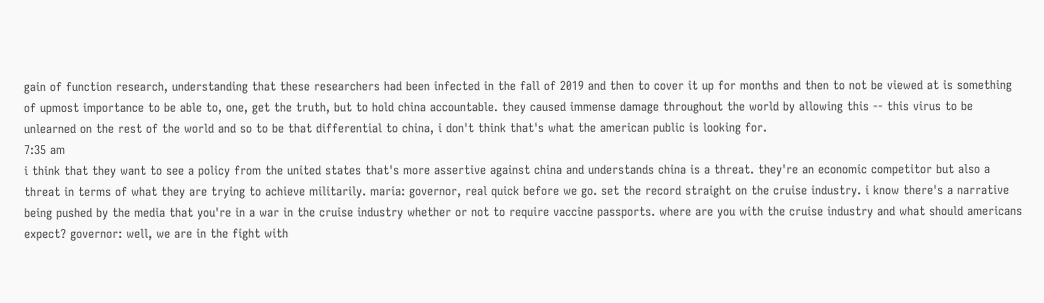gain of function research, understanding that these researchers had been infected in the fall of 2019 and then to cover it up for months and then to not be viewed at is something of upmost importance to be able to, one, get the truth, but to hold china accountable. they caused immense damage throughout the world by allowing this -- this virus to be unlearned on the rest of the world and so to be that differential to china, i don't think that's what the american public is looking for.
7:35 am
i think that they want to see a policy from the united states that's more assertive against china and understands china is a threat. they're an economic competitor but also a threat in terms of what they are trying to achieve militarily. maria: governor, real quick before we go. set the record straight on the cruise industry. i know there's a narrative being pushed by the media that you're in a war in the cruise industry whether or not to require vaccine passports. where are you with the cruise industry and what should americans expect? governor: well, we are in the fight with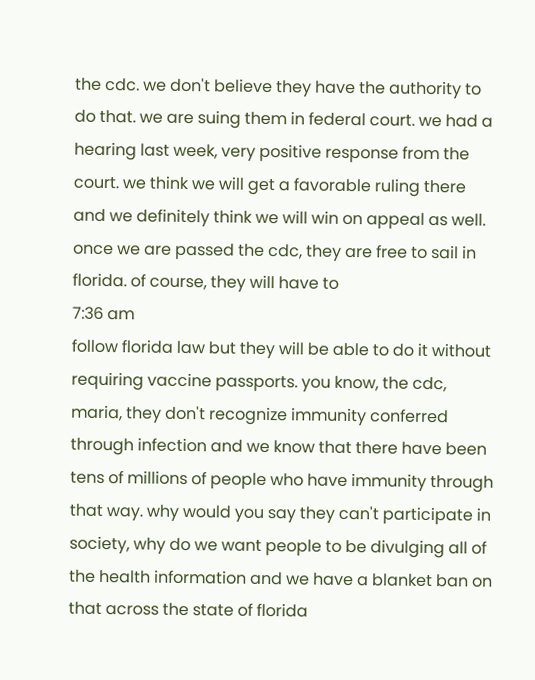the cdc. we don't believe they have the authority to do that. we are suing them in federal court. we had a hearing last week, very positive response from the court. we think we will get a favorable ruling there and we definitely think we will win on appeal as well. once we are passed the cdc, they are free to sail in florida. of course, they will have to
7:36 am
follow florida law but they will be able to do it without requiring vaccine passports. you know, the cdc, maria, they don't recognize immunity conferred through infection and we know that there have been tens of millions of people who have immunity through that way. why would you say they can't participate in society, why do we want people to be divulging all of the health information and we have a blanket ban on that across the state of florida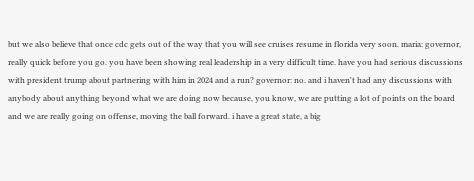but we also believe that once cdc gets out of the way that you will see cruises resume in florida very soon. maria: governor, really quick before you go. you have been showing real leadership in a very difficult time. have you had serious discussions with president trump about partnering with him in 2024 and a run? governor: no. and i haven't had any discussions with anybody about anything beyond what we are doing now because, you know, we are putting a lot of points on the board and we are really going on offense, moving the ball forward. i have a great state, a big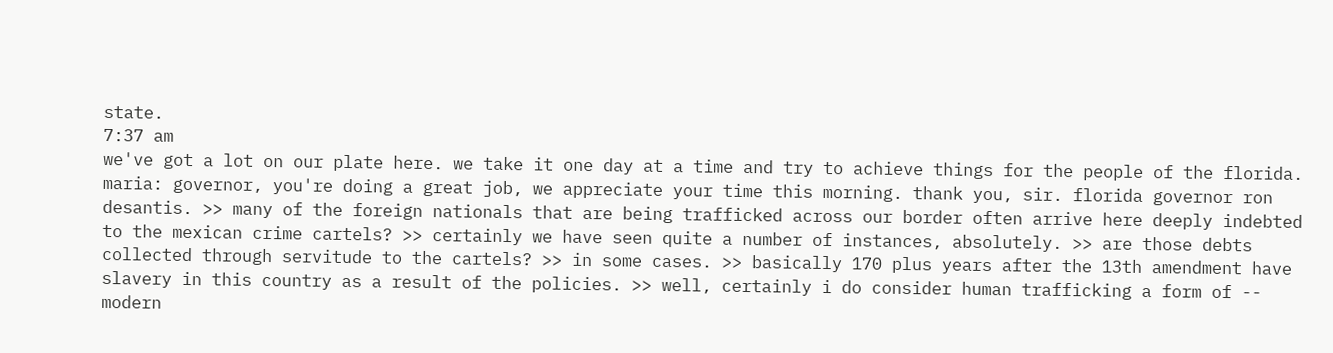state.
7:37 am
we've got a lot on our plate here. we take it one day at a time and try to achieve things for the people of the florida. maria: governor, you're doing a great job, we appreciate your time this morning. thank you, sir. florida governor ron desantis. >> many of the foreign nationals that are being trafficked across our border often arrive here deeply indebted to the mexican crime cartels? >> certainly we have seen quite a number of instances, absolutely. >> are those debts collected through servitude to the cartels? >> in some cases. >> basically 170 plus years after the 13th amendment have slavery in this country as a result of the policies. >> well, certainly i do consider human trafficking a form of -- modern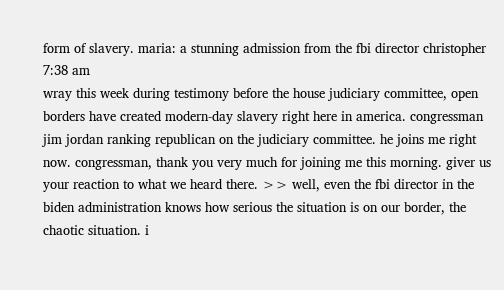form of slavery. maria: a stunning admission from the fbi director christopher
7:38 am
wray this week during testimony before the house judiciary committee, open borders have created modern-day slavery right here in america. congressman jim jordan ranking republican on the judiciary committee. he joins me right now. congressman, thank you very much for joining me this morning. giver us your reaction to what we heard there. >> well, even the fbi director in the biden administration knows how serious the situation is on our border, the chaotic situation. i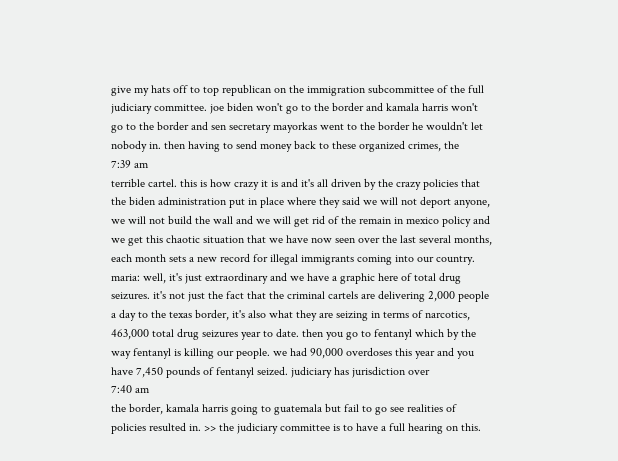give my hats off to top republican on the immigration subcommittee of the full judiciary committee. joe biden won't go to the border and kamala harris won't go to the border and sen secretary mayorkas went to the border he wouldn't let nobody in. then having to send money back to these organized crimes, the
7:39 am
terrible cartel. this is how crazy it is and it's all driven by the crazy policies that the biden administration put in place where they said we will not deport anyone, we will not build the wall and we will get rid of the remain in mexico policy and we get this chaotic situation that we have now seen over the last several months, each month sets a new record for illegal immigrants coming into our country. maria: well, it's just extraordinary and we have a graphic here of total drug seizures. it's not just the fact that the criminal cartels are delivering 2,000 people a day to the texas border, it's also what they are seizing in terms of narcotics, 463,000 total drug seizures year to date. then you go to fentanyl which by the way fentanyl is killing our people. we had 90,000 overdoses this year and you have 7,450 pounds of fentanyl seized. judiciary has jurisdiction over
7:40 am
the border, kamala harris going to guatemala but fail to go see realities of policies resulted in. >> the judiciary committee is to have a full hearing on this.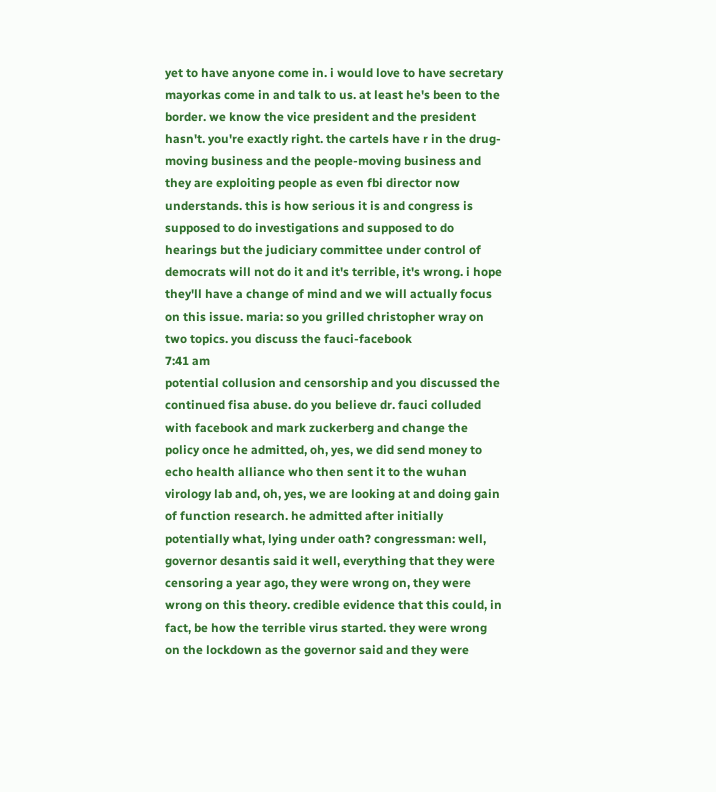yet to have anyone come in. i would love to have secretary mayorkas come in and talk to us. at least he's been to the border. we know the vice president and the president hasn't. you're exactly right. the cartels have r in the drug-moving business and the people-moving business and they are exploiting people as even fbi director now understands. this is how serious it is and congress is supposed to do investigations and supposed to do hearings but the judiciary committee under control of democrats will not do it and it's terrible, it's wrong. i hope they'll have a change of mind and we will actually focus on this issue. maria: so you grilled christopher wray on two topics. you discuss the fauci-facebook
7:41 am
potential collusion and censorship and you discussed the continued fisa abuse. do you believe dr. fauci colluded with facebook and mark zuckerberg and change the policy once he admitted, oh, yes, we did send money to echo health alliance who then sent it to the wuhan virology lab and, oh, yes, we are looking at and doing gain of function research. he admitted after initially potentially what, lying under oath? congressman: well, governor desantis said it well, everything that they were censoring a year ago, they were wrong on, they were wrong on this theory. credible evidence that this could, in fact, be how the terrible virus started. they were wrong on the lockdown as the governor said and they were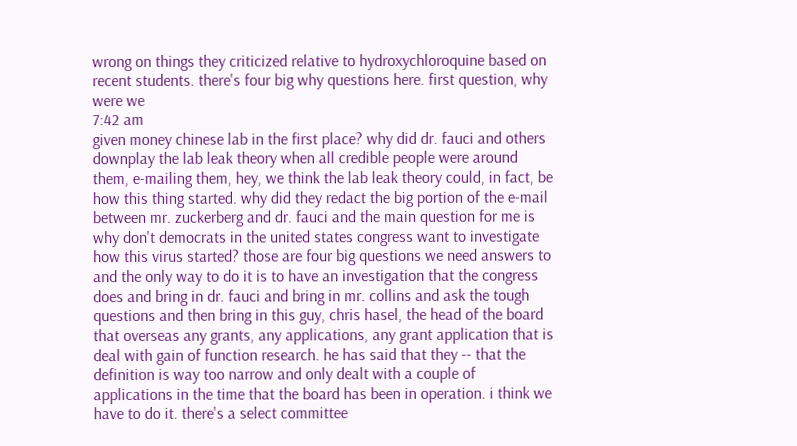wrong on things they criticized relative to hydroxychloroquine based on recent students. there's four big why questions here. first question, why were we
7:42 am
given money chinese lab in the first place? why did dr. fauci and others downplay the lab leak theory when all credible people were around them, e-mailing them, hey, we think the lab leak theory could, in fact, be how this thing started. why did they redact the big portion of the e-mail between mr. zuckerberg and dr. fauci and the main question for me is why don't democrats in the united states congress want to investigate how this virus started? those are four big questions we need answers to and the only way to do it is to have an investigation that the congress does and bring in dr. fauci and bring in mr. collins and ask the tough questions and then bring in this guy, chris hasel, the head of the board that overseas any grants, any applications, any grant application that is deal with gain of function research. he has said that they -- that the definition is way too narrow and only dealt with a couple of applications in the time that the board has been in operation. i think we have to do it. there's a select committee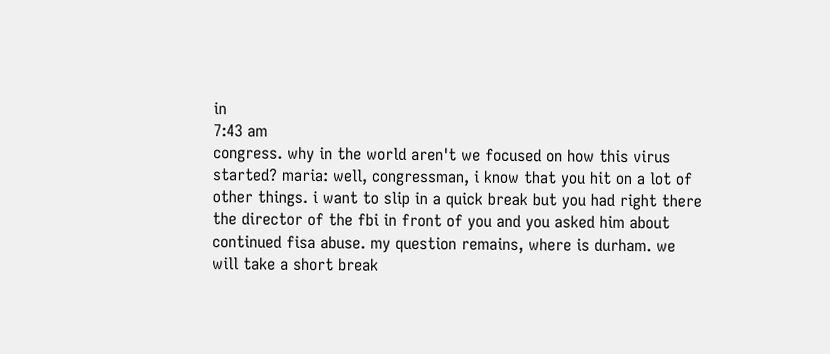in
7:43 am
congress. why in the world aren't we focused on how this virus started? maria: well, congressman, i know that you hit on a lot of other things. i want to slip in a quick break but you had right there the director of the fbi in front of you and you asked him about continued fisa abuse. my question remains, where is durham. we will take a short break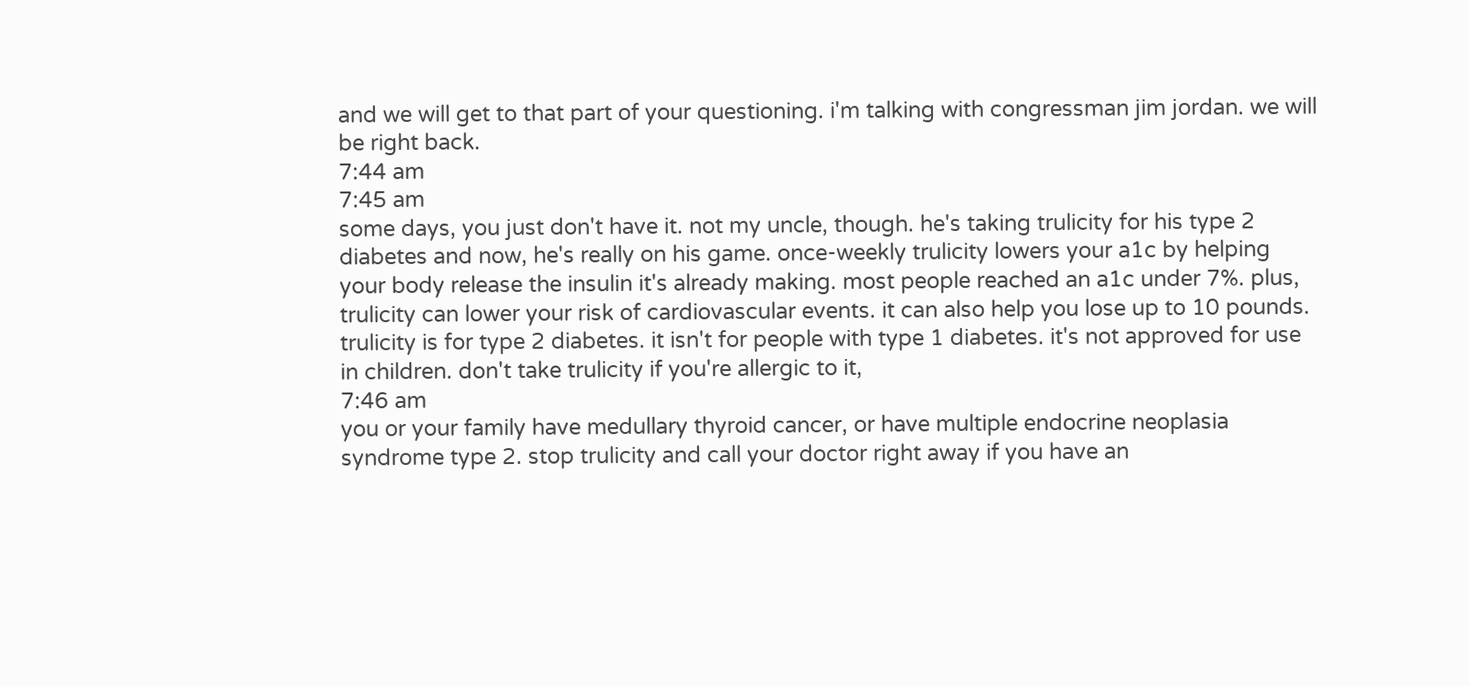and we will get to that part of your questioning. i'm talking with congressman jim jordan. we will be right back.
7:44 am
7:45 am
some days, you just don't have it. not my uncle, though. he's taking trulicity for his type 2 diabetes and now, he's really on his game. once-weekly trulicity lowers your a1c by helping your body release the insulin it's already making. most people reached an a1c under 7%. plus, trulicity can lower your risk of cardiovascular events. it can also help you lose up to 10 pounds. trulicity is for type 2 diabetes. it isn't for people with type 1 diabetes. it's not approved for use in children. don't take trulicity if you're allergic to it,
7:46 am
you or your family have medullary thyroid cancer, or have multiple endocrine neoplasia syndrome type 2. stop trulicity and call your doctor right away if you have an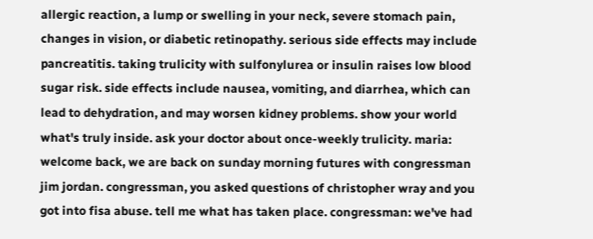allergic reaction, a lump or swelling in your neck, severe stomach pain, changes in vision, or diabetic retinopathy. serious side effects may include pancreatitis. taking trulicity with sulfonylurea or insulin raises low blood sugar risk. side effects include nausea, vomiting, and diarrhea, which can lead to dehydration, and may worsen kidney problems. show your world what's truly inside. ask your doctor about once-weekly trulicity. maria: welcome back, we are back on sunday morning futures with congressman jim jordan. congressman, you asked questions of christopher wray and you got into fisa abuse. tell me what has taken place. congressman: we've had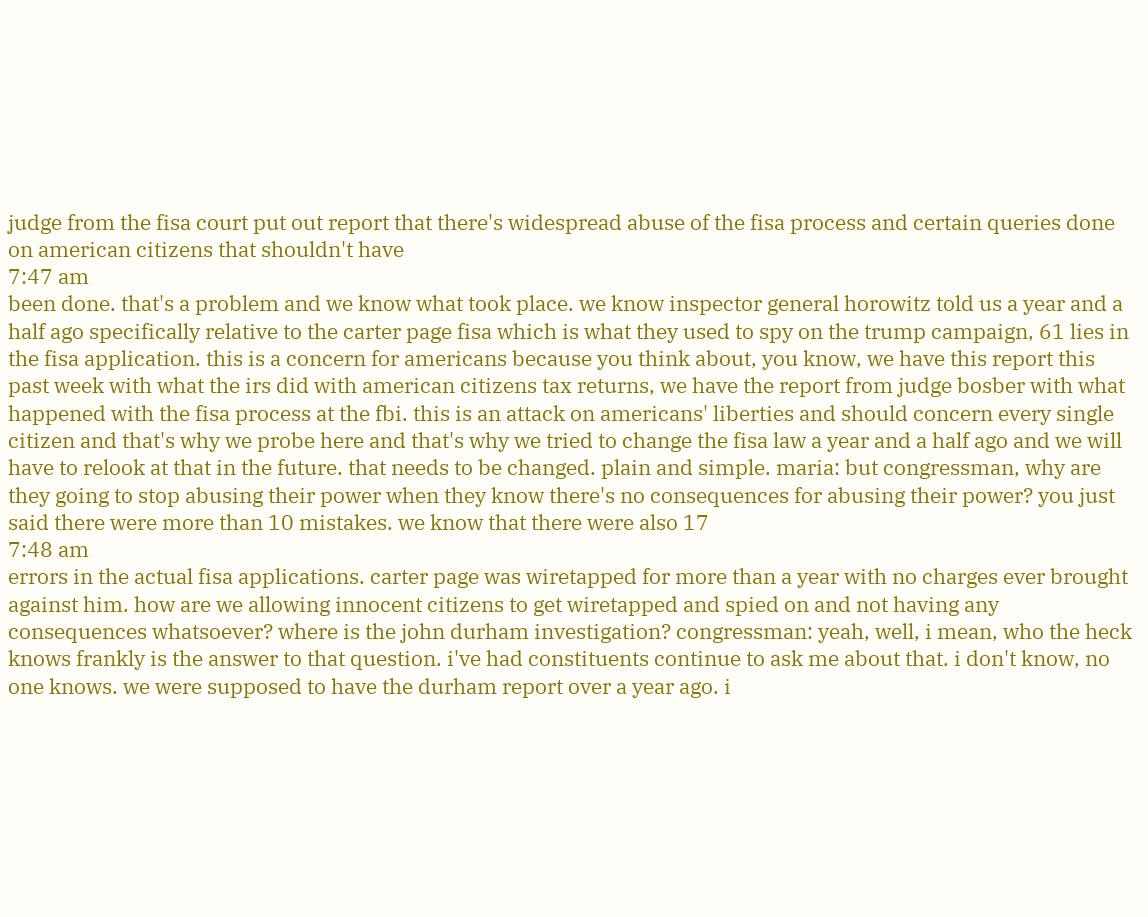judge from the fisa court put out report that there's widespread abuse of the fisa process and certain queries done on american citizens that shouldn't have
7:47 am
been done. that's a problem and we know what took place. we know inspector general horowitz told us a year and a half ago specifically relative to the carter page fisa which is what they used to spy on the trump campaign, 61 lies in the fisa application. this is a concern for americans because you think about, you know, we have this report this past week with what the irs did with american citizens tax returns, we have the report from judge bosber with what happened with the fisa process at the fbi. this is an attack on americans' liberties and should concern every single citizen and that's why we probe here and that's why we tried to change the fisa law a year and a half ago and we will have to relook at that in the future. that needs to be changed. plain and simple. maria: but congressman, why are they going to stop abusing their power when they know there's no consequences for abusing their power? you just said there were more than 10 mistakes. we know that there were also 17
7:48 am
errors in the actual fisa applications. carter page was wiretapped for more than a year with no charges ever brought against him. how are we allowing innocent citizens to get wiretapped and spied on and not having any consequences whatsoever? where is the john durham investigation? congressman: yeah, well, i mean, who the heck knows frankly is the answer to that question. i've had constituents continue to ask me about that. i don't know, no one knows. we were supposed to have the durham report over a year ago. i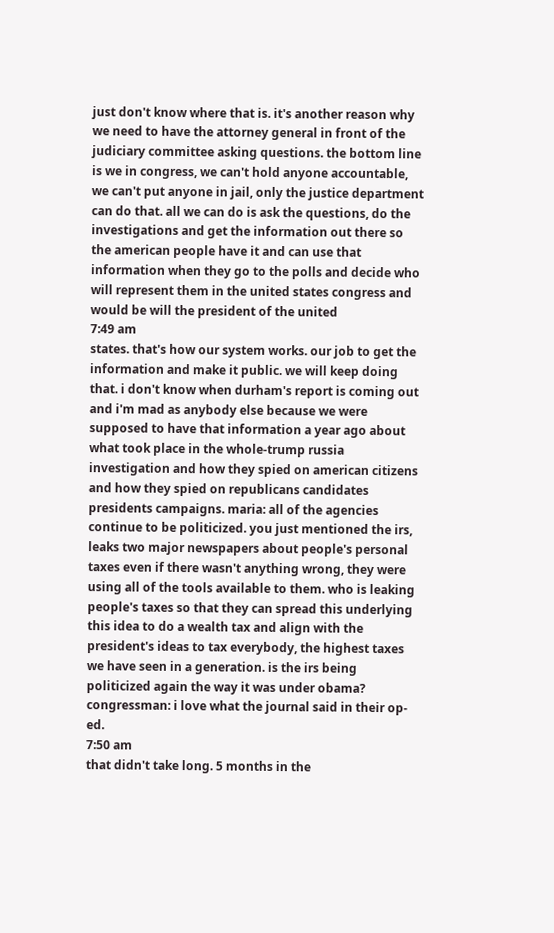just don't know where that is. it's another reason why we need to have the attorney general in front of the judiciary committee asking questions. the bottom line is we in congress, we can't hold anyone accountable, we can't put anyone in jail, only the justice department can do that. all we can do is ask the questions, do the investigations and get the information out there so the american people have it and can use that information when they go to the polls and decide who will represent them in the united states congress and would be will the president of the united
7:49 am
states. that's how our system works. our job to get the information and make it public. we will keep doing that. i don't know when durham's report is coming out and i'm mad as anybody else because we were supposed to have that information a year ago about what took place in the whole-trump russia investigation and how they spied on american citizens and how they spied on republicans candidates presidents campaigns. maria: all of the agencies continue to be politicized. you just mentioned the irs, leaks two major newspapers about people's personal taxes even if there wasn't anything wrong, they were using all of the tools available to them. who is leaking people's taxes so that they can spread this underlying this idea to do a wealth tax and align with the president's ideas to tax everybody, the highest taxes we have seen in a generation. is the irs being politicized again the way it was under obama? congressman: i love what the journal said in their op-ed.
7:50 am
that didn't take long. 5 months in the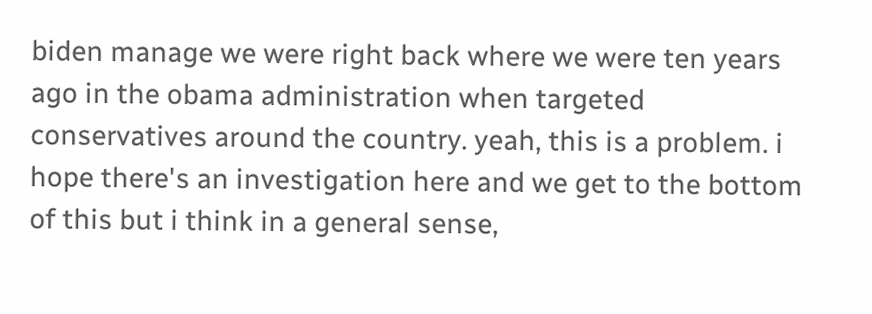biden manage we were right back where we were ten years ago in the obama administration when targeted conservatives around the country. yeah, this is a problem. i hope there's an investigation here and we get to the bottom of this but i think in a general sense,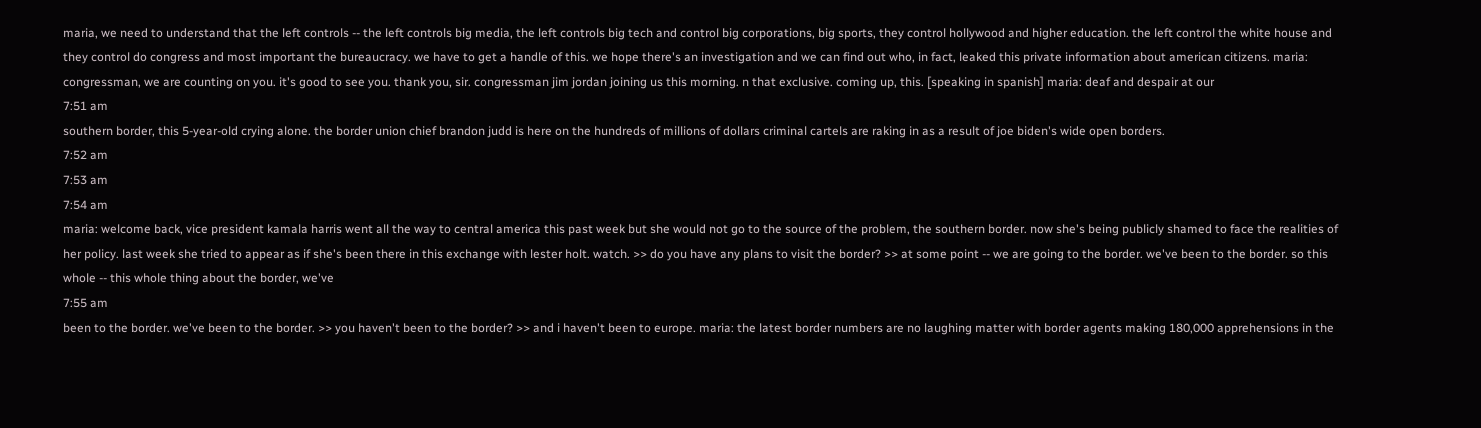maria, we need to understand that the left controls -- the left controls big media, the left controls big tech and control big corporations, big sports, they control hollywood and higher education. the left control the white house and they control do congress and most important the bureaucracy. we have to get a handle of this. we hope there's an investigation and we can find out who, in fact, leaked this private information about american citizens. maria: congressman, we are counting on you. it's good to see you. thank you, sir. congressman jim jordan joining us this morning. n that exclusive. coming up, this. [speaking in spanish] maria: deaf and despair at our
7:51 am
southern border, this 5-year-old crying alone. the border union chief brandon judd is here on the hundreds of millions of dollars criminal cartels are raking in as a result of joe biden's wide open borders.
7:52 am
7:53 am
7:54 am
maria: welcome back, vice president kamala harris went all the way to central america this past week but she would not go to the source of the problem, the southern border. now she's being publicly shamed to face the realities of her policy. last week she tried to appear as if she's been there in this exchange with lester holt. watch. >> do you have any plans to visit the border? >> at some point -- we are going to the border. we've been to the border. so this whole -- this whole thing about the border, we've
7:55 am
been to the border. we've been to the border. >> you haven't been to the border? >> and i haven't been to europe. maria: the latest border numbers are no laughing matter with border agents making 180,000 apprehensions in the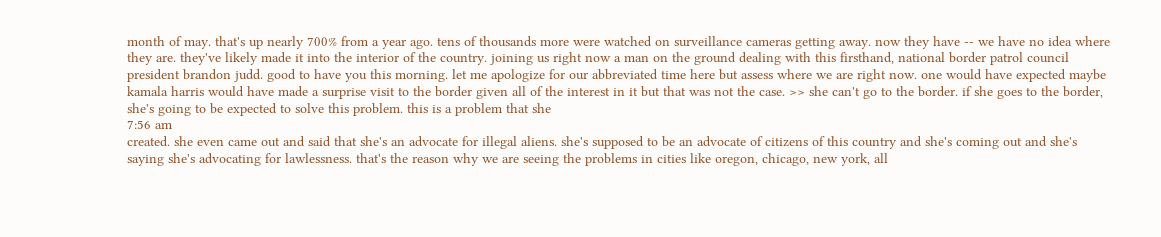month of may. that's up nearly 700% from a year ago. tens of thousands more were watched on surveillance cameras getting away. now they have -- we have no idea where they are. they've likely made it into the interior of the country. joining us right now a man on the ground dealing with this firsthand, national border patrol council president brandon judd. good to have you this morning. let me apologize for our abbreviated time here but assess where we are right now. one would have expected maybe kamala harris would have made a surprise visit to the border given all of the interest in it but that was not the case. >> she can't go to the border. if she goes to the border, she's going to be expected to solve this problem. this is a problem that she
7:56 am
created. she even came out and said that she's an advocate for illegal aliens. she's supposed to be an advocate of citizens of this country and she's coming out and she's saying she's advocating for lawlessness. that's the reason why we are seeing the problems in cities like oregon, chicago, new york, all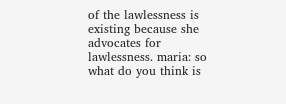of the lawlessness is existing because she advocates for lawlessness. maria: so what do you think is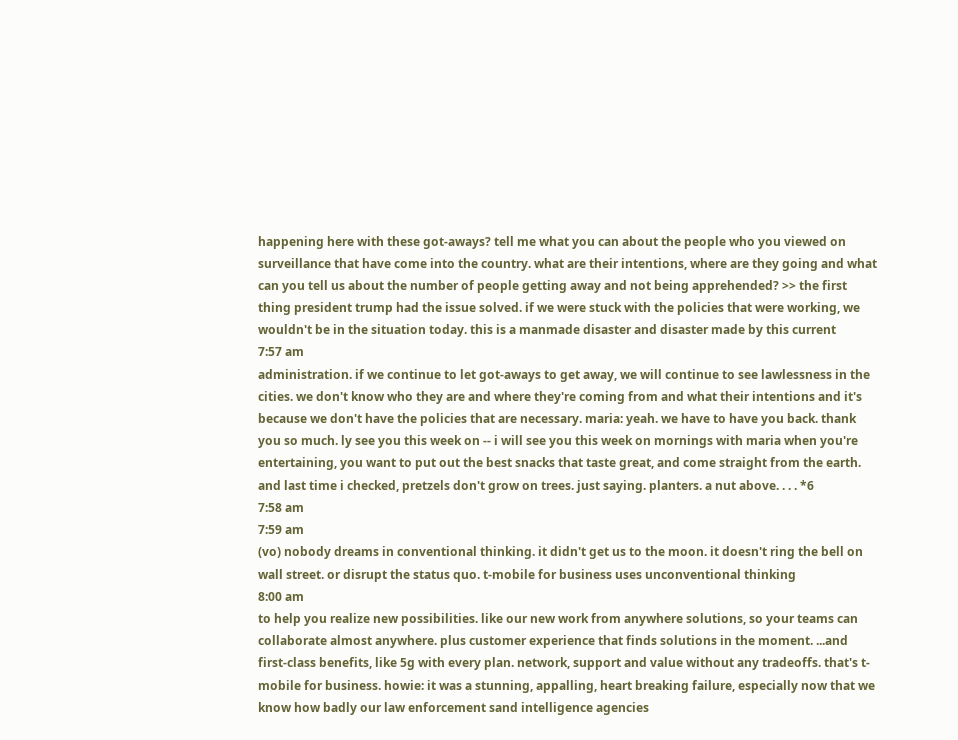happening here with these got-aways? tell me what you can about the people who you viewed on surveillance that have come into the country. what are their intentions, where are they going and what can you tell us about the number of people getting away and not being apprehended? >> the first thing president trump had the issue solved. if we were stuck with the policies that were working, we wouldn't be in the situation today. this is a manmade disaster and disaster made by this current
7:57 am
administration. if we continue to let got-aways to get away, we will continue to see lawlessness in the cities. we don't know who they are and where they're coming from and what their intentions and it's because we don't have the policies that are necessary. maria: yeah. we have to have you back. thank you so much. ly see you this week on -- i will see you this week on mornings with maria when you're entertaining, you want to put out the best snacks that taste great, and come straight from the earth. and last time i checked, pretzels don't grow on trees. just saying. planters. a nut above. . . . *6
7:58 am
7:59 am
(vo) nobody dreams in conventional thinking. it didn't get us to the moon. it doesn't ring the bell on wall street. or disrupt the status quo. t-mobile for business uses unconventional thinking
8:00 am
to help you realize new possibilities. like our new work from anywhere solutions, so your teams can collaborate almost anywhere. plus customer experience that finds solutions in the moment. ...and first-class benefits, like 5g with every plan. network, support and value without any tradeoffs. that's t-mobile for business. howie: it was a stunning, appalling, heart breaking failure, especially now that we know how badly our law enforcement sand intelligence agencies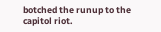botched the runup to the capitol riot.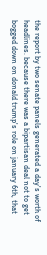the report by two senate panels generated a day's worth of headlines. because there was a bipartisan deal not to get bogged down on donald trump's role on january 6th, that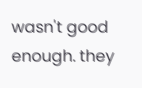wasn't good enough. they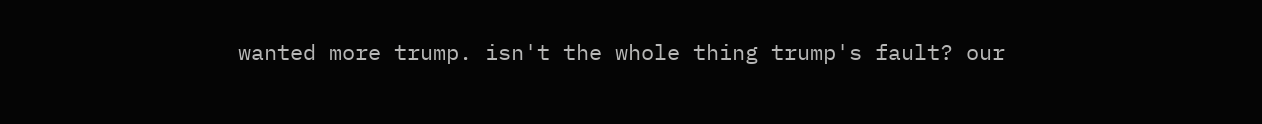wanted more trump. isn't the whole thing trump's fault? our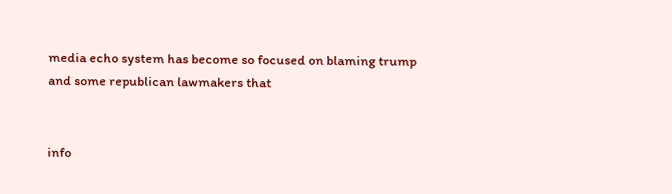media echo system has become so focused on blaming trump and some republican lawmakers that


info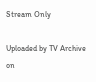Stream Only

Uploaded by TV Archive on